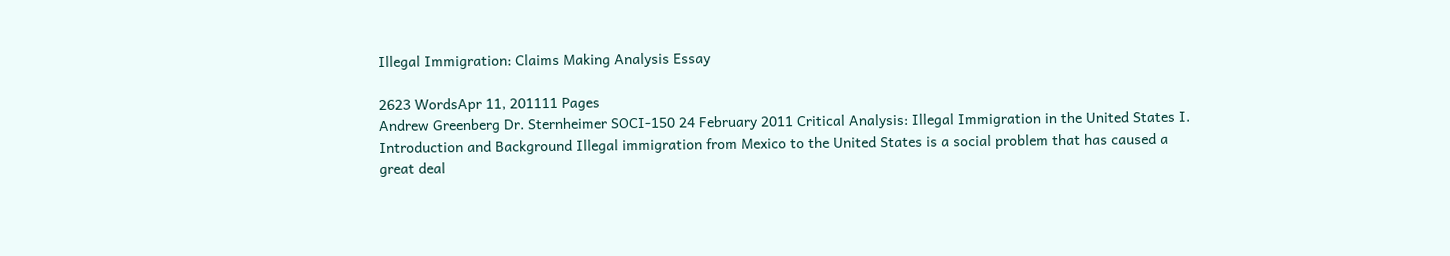Illegal Immigration: Claims Making Analysis Essay

2623 WordsApr 11, 201111 Pages
Andrew Greenberg Dr. Sternheimer SOCI-150 24 February 2011 Critical Analysis: Illegal Immigration in the United States I. Introduction and Background Illegal immigration from Mexico to the United States is a social problem that has caused a great deal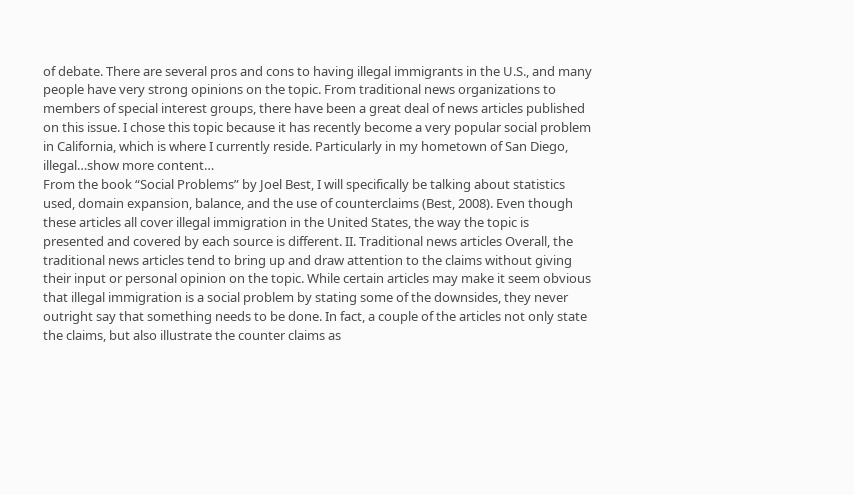of debate. There are several pros and cons to having illegal immigrants in the U.S., and many people have very strong opinions on the topic. From traditional news organizations to members of special interest groups, there have been a great deal of news articles published on this issue. I chose this topic because it has recently become a very popular social problem in California, which is where I currently reside. Particularly in my hometown of San Diego, illegal…show more content…
From the book “Social Problems” by Joel Best, I will specifically be talking about statistics used, domain expansion, balance, and the use of counterclaims (Best, 2008). Even though these articles all cover illegal immigration in the United States, the way the topic is presented and covered by each source is different. II. Traditional news articles Overall, the traditional news articles tend to bring up and draw attention to the claims without giving their input or personal opinion on the topic. While certain articles may make it seem obvious that illegal immigration is a social problem by stating some of the downsides, they never outright say that something needs to be done. In fact, a couple of the articles not only state the claims, but also illustrate the counter claims as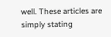well. These articles are simply stating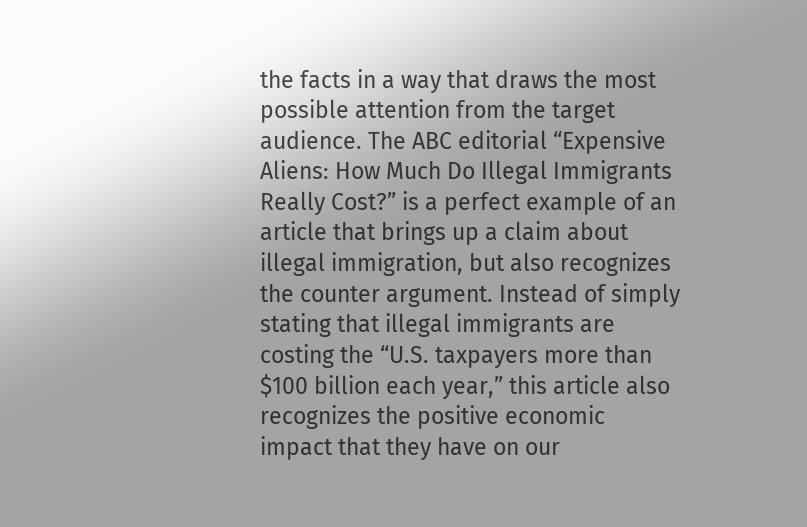the facts in a way that draws the most possible attention from the target audience. The ABC editorial “Expensive Aliens: How Much Do Illegal Immigrants Really Cost?” is a perfect example of an article that brings up a claim about illegal immigration, but also recognizes the counter argument. Instead of simply stating that illegal immigrants are costing the “U.S. taxpayers more than $100 billion each year,” this article also recognizes the positive economic impact that they have on our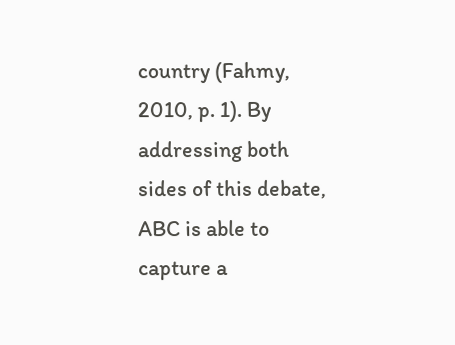country (Fahmy, 2010, p. 1). By addressing both sides of this debate, ABC is able to capture a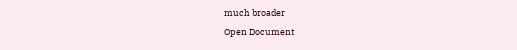much broader
Open Document